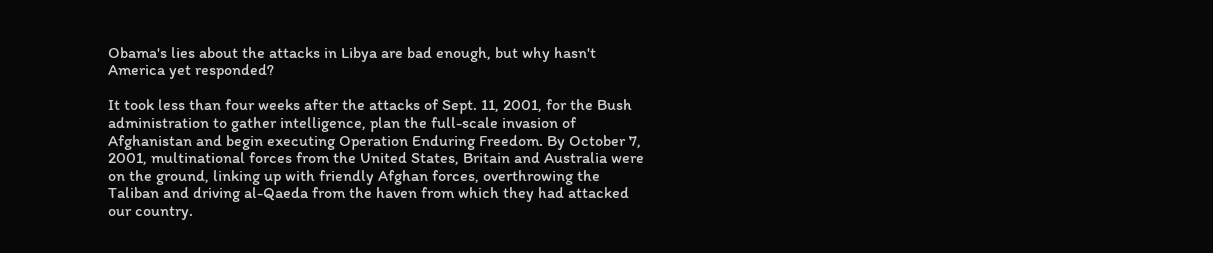Obama's lies about the attacks in Libya are bad enough, but why hasn't America yet responded?

It took less than four weeks after the attacks of Sept. 11, 2001, for the Bush administration to gather intelligence, plan the full-scale invasion of Afghanistan and begin executing Operation Enduring Freedom. By October 7, 2001, multinational forces from the United States, Britain and Australia were on the ground, linking up with friendly Afghan forces, overthrowing the Taliban and driving al-Qaeda from the haven from which they had attacked our country.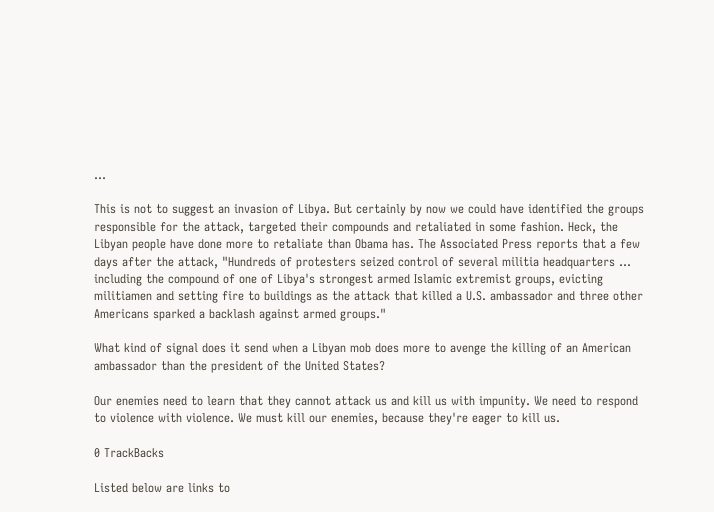...

This is not to suggest an invasion of Libya. But certainly by now we could have identified the groups responsible for the attack, targeted their compounds and retaliated in some fashion. Heck, the Libyan people have done more to retaliate than Obama has. The Associated Press reports that a few days after the attack, "Hundreds of protesters seized control of several militia headquarters ... including the compound of one of Libya's strongest armed Islamic extremist groups, evicting militiamen and setting fire to buildings as the attack that killed a U.S. ambassador and three other Americans sparked a backlash against armed groups."

What kind of signal does it send when a Libyan mob does more to avenge the killing of an American ambassador than the president of the United States?

Our enemies need to learn that they cannot attack us and kill us with impunity. We need to respond to violence with violence. We must kill our enemies, because they're eager to kill us.

0 TrackBacks

Listed below are links to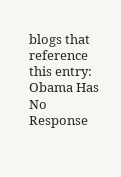blogs that reference this entry: Obama Has No Response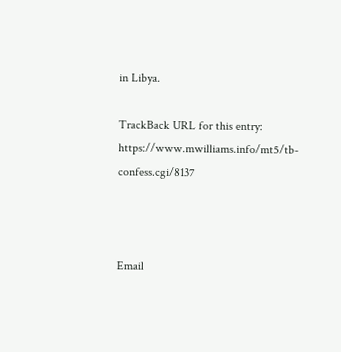in Libya.

TrackBack URL for this entry: https://www.mwilliams.info/mt5/tb-confess.cgi/8137



Email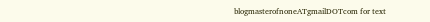blogmasterofnoneATgmailDOTcom for text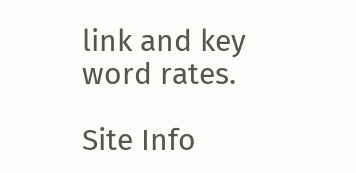link and key word rates.

Site Info